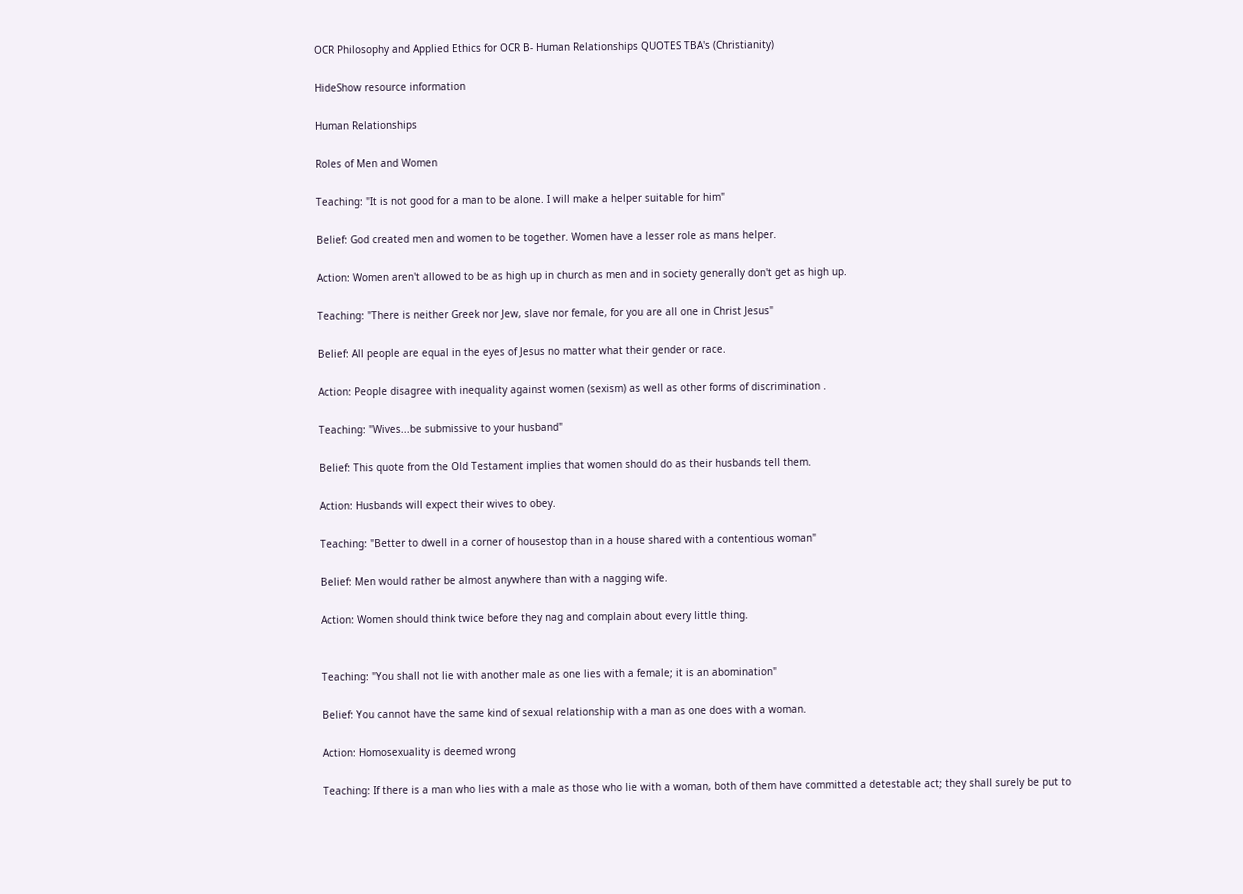OCR Philosophy and Applied Ethics for OCR B- Human Relationships QUOTES TBA's (Christianity)

HideShow resource information

Human Relationships

Roles of Men and Women

Teaching: "It is not good for a man to be alone. I will make a helper suitable for him"

Belief: God created men and women to be together. Women have a lesser role as mans helper.

Action: Women aren't allowed to be as high up in church as men and in society generally don't get as high up.

Teaching: "There is neither Greek nor Jew, slave nor female, for you are all one in Christ Jesus"

Belief: All people are equal in the eyes of Jesus no matter what their gender or race.

Action: People disagree with inequality against women (sexism) as well as other forms of discrimination .

Teaching: "Wives...be submissive to your husband"

Belief: This quote from the Old Testament implies that women should do as their husbands tell them.

Action: Husbands will expect their wives to obey.

Teaching: "Better to dwell in a corner of housestop than in a house shared with a contentious woman"

Belief: Men would rather be almost anywhere than with a nagging wife.

Action: Women should think twice before they nag and complain about every little thing.


Teaching: "You shall not lie with another male as one lies with a female; it is an abomination"

Belief: You cannot have the same kind of sexual relationship with a man as one does with a woman.

Action: Homosexuality is deemed wrong

Teaching: If there is a man who lies with a male as those who lie with a woman, both of them have committed a detestable act; they shall surely be put to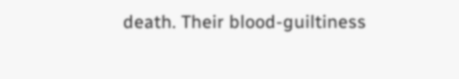death. Their blood-guiltiness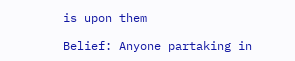is upon them

Belief: Anyone partaking in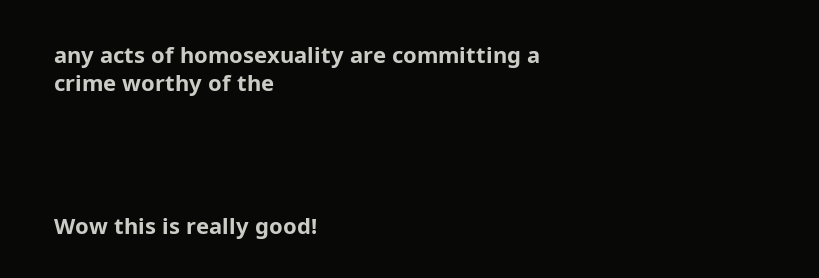any acts of homosexuality are committing a crime worthy of the




Wow this is really good!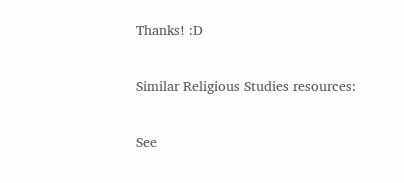Thanks! :D

Similar Religious Studies resources:

See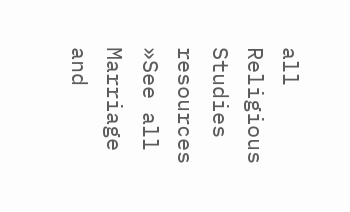all Religious Studies resources »See all Marriage and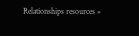Relationships resources »